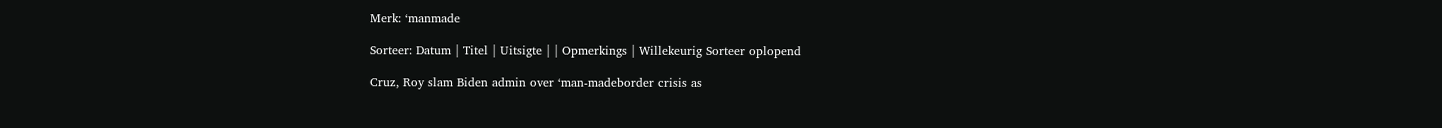Merk: ‘manmade

Sorteer: Datum | Titel | Uitsigte | | Opmerkings | Willekeurig Sorteer oplopend

Cruz, Roy slam Biden admin over ‘man-madeborder crisis as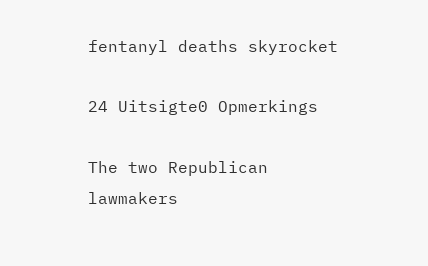fentanyl deaths skyrocket

24 Uitsigte0 Opmerkings

The two Republican lawmakers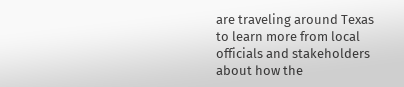are traveling around Texas to learn more from local officials and stakeholders about how the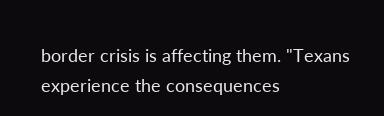border crisis is affecting them. "Texans experience the consequences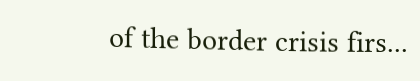of the border crisis firs...